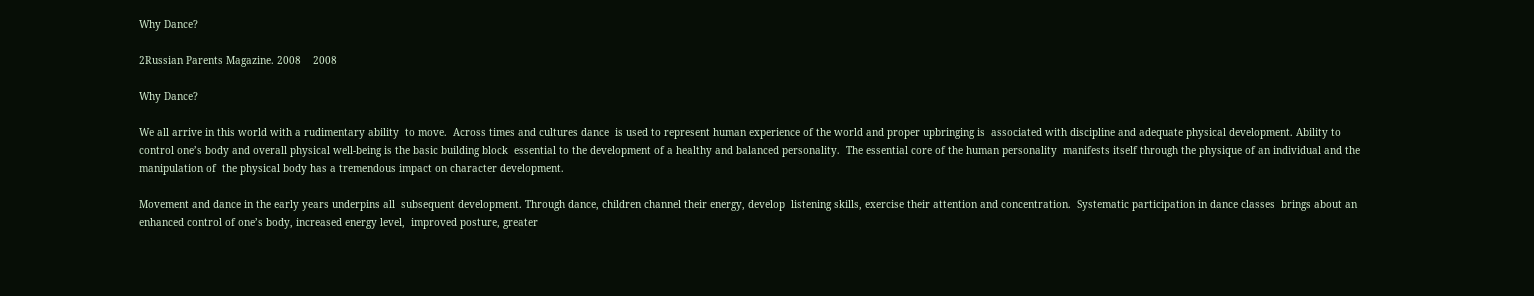Why Dance?

2Russian Parents Magazine. 2008    2008

Why Dance?

We all arrive in this world with a rudimentary ability  to move.  Across times and cultures dance  is used to represent human experience of the world and proper upbringing is  associated with discipline and adequate physical development. Ability to  control one’s body and overall physical well-being is the basic building block  essential to the development of a healthy and balanced personality.  The essential core of the human personality  manifests itself through the physique of an individual and the manipulation of  the physical body has a tremendous impact on character development.

Movement and dance in the early years underpins all  subsequent development. Through dance, children channel their energy, develop  listening skills, exercise their attention and concentration.  Systematic participation in dance classes  brings about an enhanced control of one’s body, increased energy level,  improved posture, greater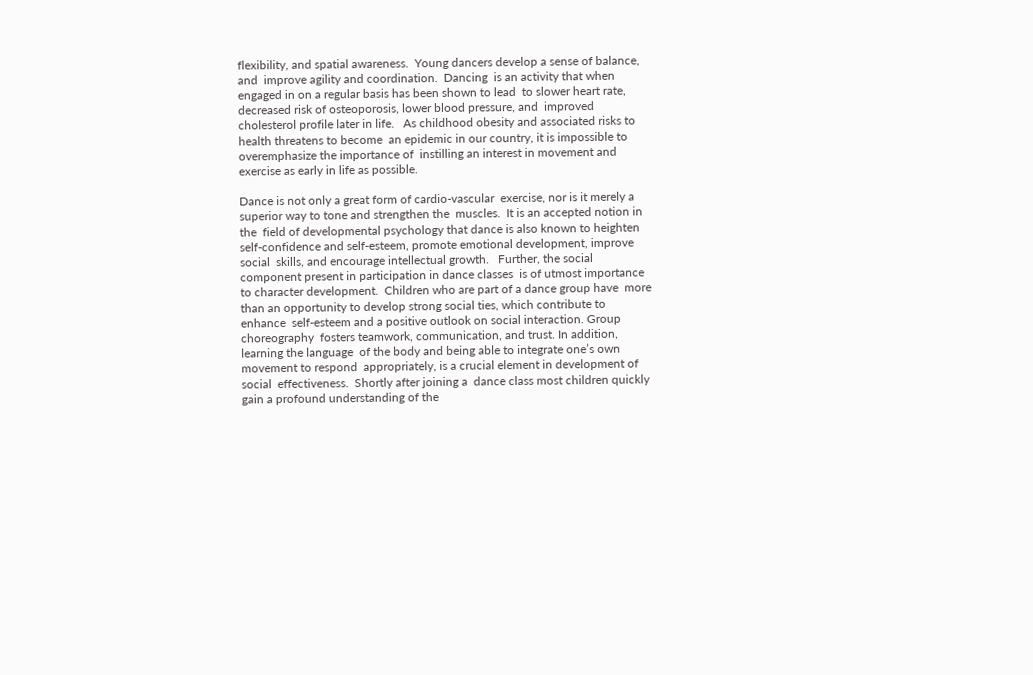flexibility, and spatial awareness.  Young dancers develop a sense of balance, and  improve agility and coordination.  Dancing  is an activity that when engaged in on a regular basis has been shown to lead  to slower heart rate, decreased risk of osteoporosis, lower blood pressure, and  improved cholesterol profile later in life.   As childhood obesity and associated risks to health threatens to become  an epidemic in our country, it is impossible to overemphasize the importance of  instilling an interest in movement and exercise as early in life as possible.

Dance is not only a great form of cardio-vascular  exercise, nor is it merely a superior way to tone and strengthen the  muscles.  It is an accepted notion in the  field of developmental psychology that dance is also known to heighten  self-confidence and self-esteem, promote emotional development, improve social  skills, and encourage intellectual growth.   Further, the social component present in participation in dance classes  is of utmost importance to character development.  Children who are part of a dance group have  more than an opportunity to develop strong social ties, which contribute to enhance  self-esteem and a positive outlook on social interaction. Group choreography  fosters teamwork, communication, and trust. In addition, learning the language  of the body and being able to integrate one’s own movement to respond  appropriately, is a crucial element in development of social  effectiveness.  Shortly after joining a  dance class most children quickly gain a profound understanding of the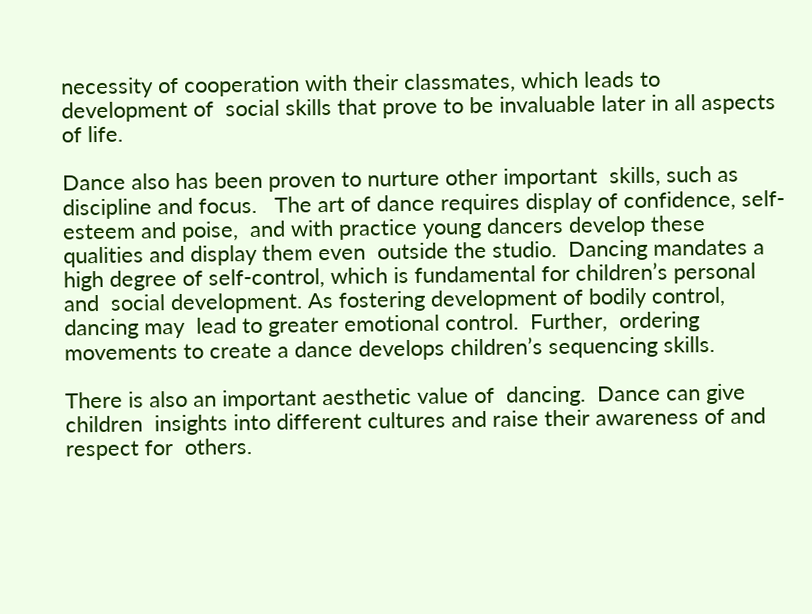necessity of cooperation with their classmates, which leads to development of  social skills that prove to be invaluable later in all aspects of life.

Dance also has been proven to nurture other important  skills, such as discipline and focus.   The art of dance requires display of confidence, self-esteem and poise,  and with practice young dancers develop these qualities and display them even  outside the studio.  Dancing mandates a  high degree of self-control, which is fundamental for children’s personal and  social development. As fostering development of bodily control, dancing may  lead to greater emotional control.  Further,  ordering movements to create a dance develops children’s sequencing skills.

There is also an important aesthetic value of  dancing.  Dance can give children  insights into different cultures and raise their awareness of and respect for  others.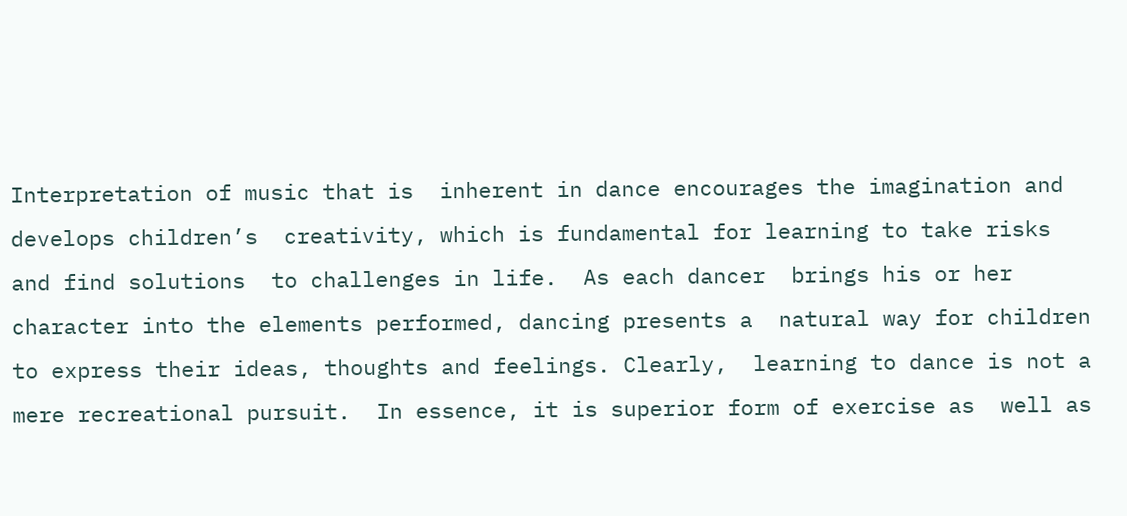Interpretation of music that is  inherent in dance encourages the imagination and develops children’s  creativity, which is fundamental for learning to take risks and find solutions  to challenges in life.  As each dancer  brings his or her character into the elements performed, dancing presents a  natural way for children to express their ideas, thoughts and feelings. Clearly,  learning to dance is not a mere recreational pursuit.  In essence, it is superior form of exercise as  well as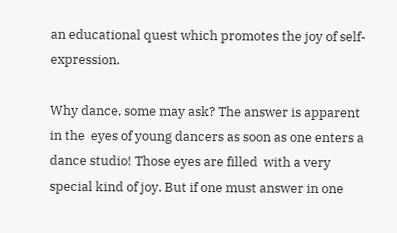an educational quest which promotes the joy of self-expression.

Why dance, some may ask? The answer is apparent in the  eyes of young dancers as soon as one enters a dance studio! Those eyes are filled  with a very special kind of joy. But if one must answer in one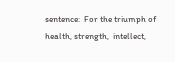sentence:  For the triumph of health, strength,  intellect,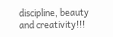discipline, beauty and creativity!!!